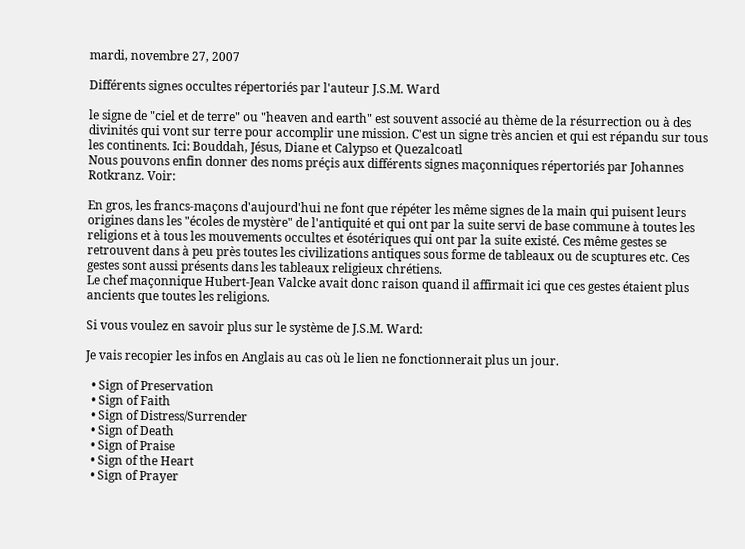mardi, novembre 27, 2007

Différents signes occultes répertoriés par l'auteur J.S.M. Ward

le signe de "ciel et de terre" ou "heaven and earth" est souvent associé au thème de la résurrection ou à des divinités qui vont sur terre pour accomplir une mission. C'est un signe très ancien et qui est répandu sur tous les continents. Ici: Bouddah, Jésus, Diane et Calypso et Quezalcoatl
Nous pouvons enfin donner des noms préçis aux différents signes maçonniques répertoriés par Johannes Rotkranz. Voir:

En gros, les francs-maçons d'aujourd'hui ne font que répéter les même signes de la main qui puisent leurs origines dans les "écoles de mystère" de l'antiquité et qui ont par la suite servi de base commune à toutes les religions et à tous les mouvements occultes et ésotériques qui ont par la suite existé. Ces même gestes se retrouvent dans à peu près toutes les civilizations antiques sous forme de tableaux ou de scuptures etc. Ces gestes sont aussi présents dans les tableaux religieux chrétiens.
Le chef maçonnique Hubert-Jean Valcke avait donc raison quand il affirmait ici que ces gestes étaient plus ancients que toutes les religions.

Si vous voulez en savoir plus sur le système de J.S.M. Ward:

Je vais recopier les infos en Anglais au cas où le lien ne fonctionnerait plus un jour.

  • Sign of Preservation
  • Sign of Faith
  • Sign of Distress/Surrender
  • Sign of Death
  • Sign of Praise
  • Sign of the Heart
  • Sign of Prayer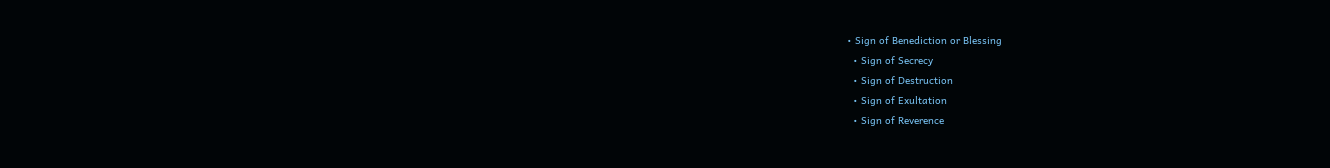• Sign of Benediction or Blessing
  • Sign of Secrecy
  • Sign of Destruction
  • Sign of Exultation
  • Sign of Reverence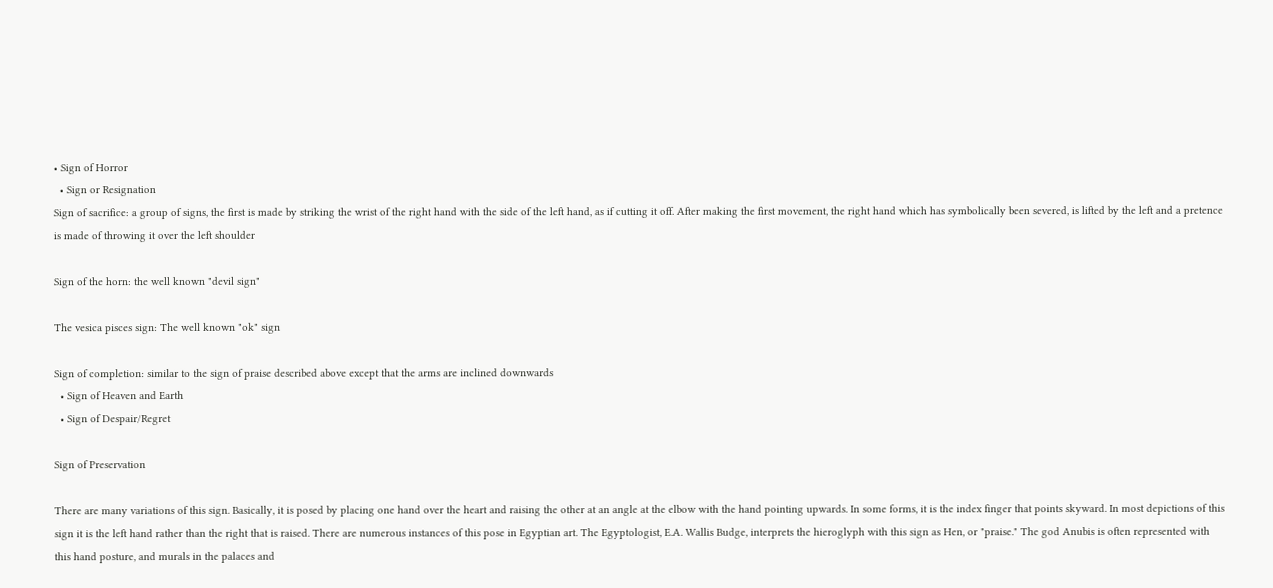• Sign of Horror
  • Sign or Resignation
Sign of sacrifice: a group of signs, the first is made by striking the wrist of the right hand with the side of the left hand, as if cutting it off. After making the first movement, the right hand which has symbolically been severed, is lifted by the left and a pretence is made of throwing it over the left shoulder

Sign of the horn: the well known "devil sign"

The vesica pisces sign: The well known "ok" sign

Sign of completion: similar to the sign of praise described above except that the arms are inclined downwards
  • Sign of Heaven and Earth
  • Sign of Despair/Regret

Sign of Preservation

There are many variations of this sign. Basically, it is posed by placing one hand over the heart and raising the other at an angle at the elbow with the hand pointing upwards. In some forms, it is the index finger that points skyward. In most depictions of this sign it is the left hand rather than the right that is raised. There are numerous instances of this pose in Egyptian art. The Egyptologist, E.A. Wallis Budge, interprets the hieroglyph with this sign as Hen, or "praise." The god Anubis is often represented with this hand posture, and murals in the palaces and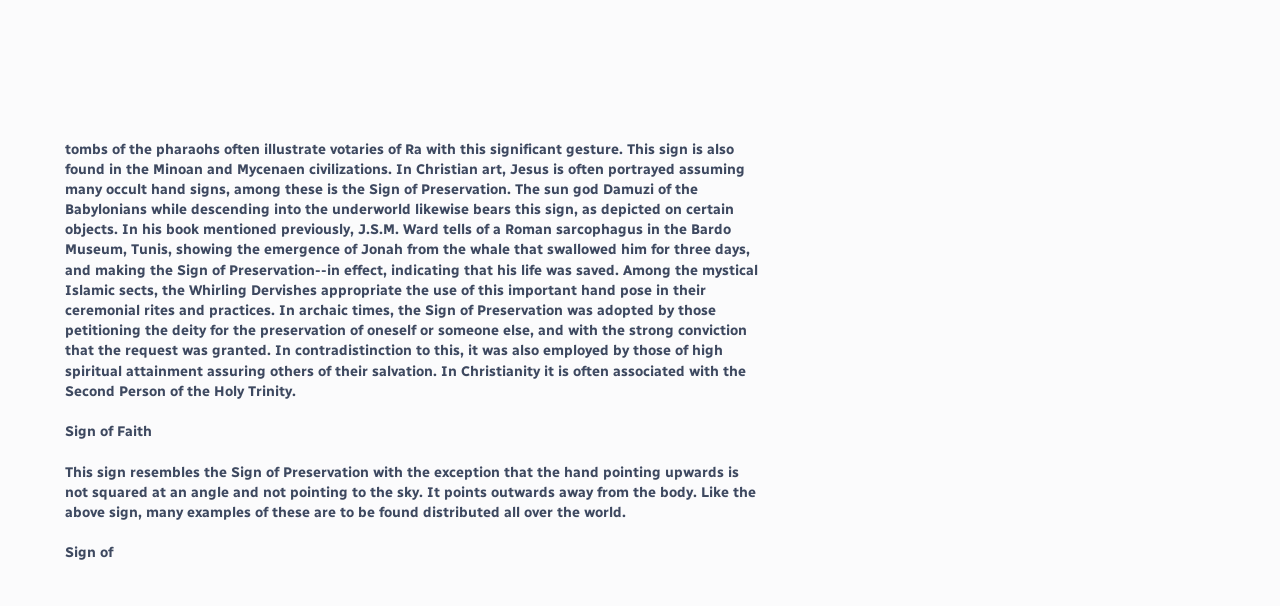tombs of the pharaohs often illustrate votaries of Ra with this significant gesture. This sign is also found in the Minoan and Mycenaen civilizations. In Christian art, Jesus is often portrayed assuming many occult hand signs, among these is the Sign of Preservation. The sun god Damuzi of the Babylonians while descending into the underworld likewise bears this sign, as depicted on certain objects. In his book mentioned previously, J.S.M. Ward tells of a Roman sarcophagus in the Bardo Museum, Tunis, showing the emergence of Jonah from the whale that swallowed him for three days, and making the Sign of Preservation--in effect, indicating that his life was saved. Among the mystical Islamic sects, the Whirling Dervishes appropriate the use of this important hand pose in their ceremonial rites and practices. In archaic times, the Sign of Preservation was adopted by those petitioning the deity for the preservation of oneself or someone else, and with the strong conviction that the request was granted. In contradistinction to this, it was also employed by those of high spiritual attainment assuring others of their salvation. In Christianity it is often associated with the Second Person of the Holy Trinity.

Sign of Faith

This sign resembles the Sign of Preservation with the exception that the hand pointing upwards is not squared at an angle and not pointing to the sky. It points outwards away from the body. Like the above sign, many examples of these are to be found distributed all over the world.

Sign of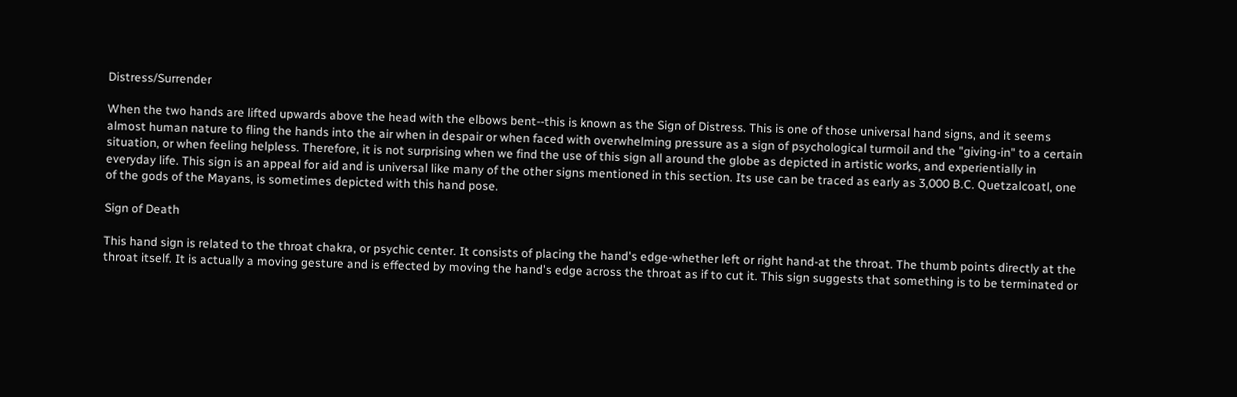Distress/Surrender

When the two hands are lifted upwards above the head with the elbows bent--this is known as the Sign of Distress. This is one of those universal hand signs, and it seems almost human nature to fling the hands into the air when in despair or when faced with overwhelming pressure as a sign of psychological turmoil and the "giving-in" to a certain situation, or when feeling helpless. Therefore, it is not surprising when we find the use of this sign all around the globe as depicted in artistic works, and experientially in everyday life. This sign is an appeal for aid and is universal like many of the other signs mentioned in this section. Its use can be traced as early as 3,000 B.C. Quetzalcoatl, one of the gods of the Mayans, is sometimes depicted with this hand pose.

Sign of Death

This hand sign is related to the throat chakra, or psychic center. It consists of placing the hand's edge-whether left or right hand-at the throat. The thumb points directly at the throat itself. It is actually a moving gesture and is effected by moving the hand's edge across the throat as if to cut it. This sign suggests that something is to be terminated or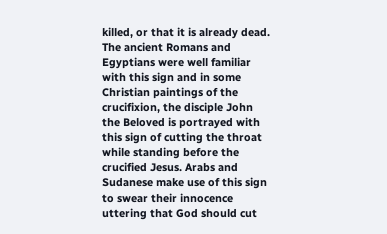killed, or that it is already dead. The ancient Romans and Egyptians were well familiar with this sign and in some Christian paintings of the crucifixion, the disciple John the Beloved is portrayed with this sign of cutting the throat while standing before the crucified Jesus. Arabs and Sudanese make use of this sign to swear their innocence uttering that God should cut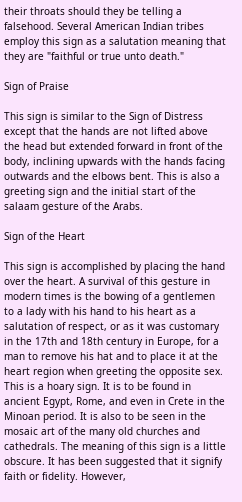their throats should they be telling a falsehood. Several American Indian tribes employ this sign as a salutation meaning that they are "faithful or true unto death."

Sign of Praise

This sign is similar to the Sign of Distress except that the hands are not lifted above the head but extended forward in front of the body, inclining upwards with the hands facing outwards and the elbows bent. This is also a greeting sign and the initial start of the salaam gesture of the Arabs.

Sign of the Heart

This sign is accomplished by placing the hand over the heart. A survival of this gesture in modern times is the bowing of a gentlemen to a lady with his hand to his heart as a salutation of respect, or as it was customary in the 17th and 18th century in Europe, for a man to remove his hat and to place it at the heart region when greeting the opposite sex. This is a hoary sign. It is to be found in ancient Egypt, Rome, and even in Crete in the Minoan period. It is also to be seen in the mosaic art of the many old churches and cathedrals. The meaning of this sign is a little obscure. It has been suggested that it signify faith or fidelity. However,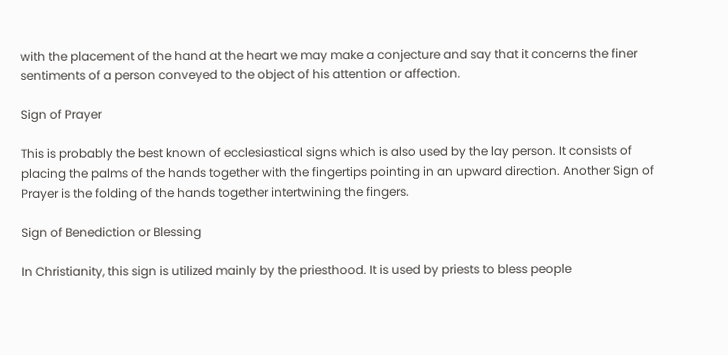with the placement of the hand at the heart we may make a conjecture and say that it concerns the finer sentiments of a person conveyed to the object of his attention or affection.

Sign of Prayer

This is probably the best known of ecclesiastical signs which is also used by the lay person. It consists of placing the palms of the hands together with the fingertips pointing in an upward direction. Another Sign of Prayer is the folding of the hands together intertwining the fingers.

Sign of Benediction or Blessing

In Christianity, this sign is utilized mainly by the priesthood. It is used by priests to bless people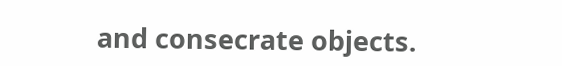and consecrate objects.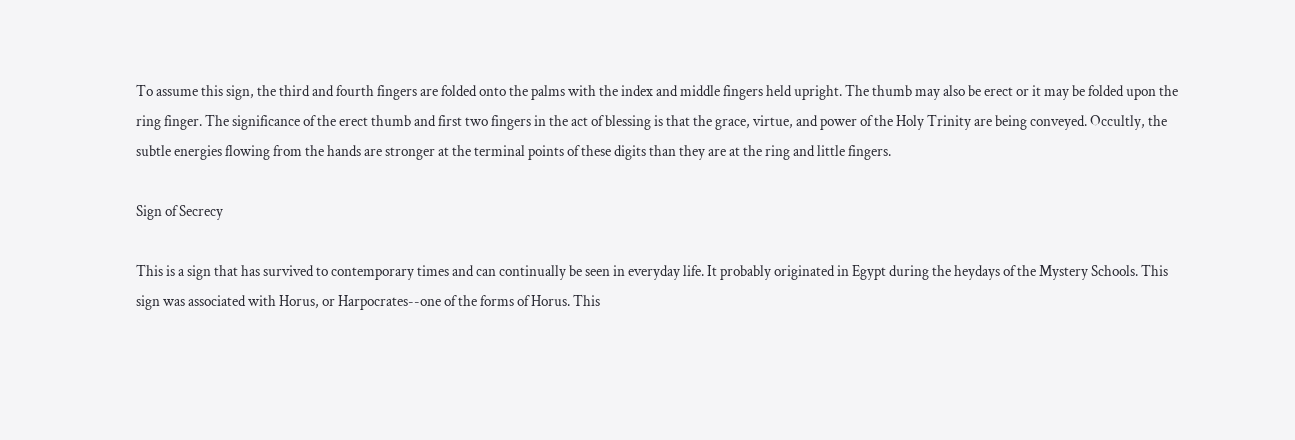To assume this sign, the third and fourth fingers are folded onto the palms with the index and middle fingers held upright. The thumb may also be erect or it may be folded upon the ring finger. The significance of the erect thumb and first two fingers in the act of blessing is that the grace, virtue, and power of the Holy Trinity are being conveyed. Occultly, the subtle energies flowing from the hands are stronger at the terminal points of these digits than they are at the ring and little fingers.

Sign of Secrecy

This is a sign that has survived to contemporary times and can continually be seen in everyday life. It probably originated in Egypt during the heydays of the Mystery Schools. This sign was associated with Horus, or Harpocrates--one of the forms of Horus. This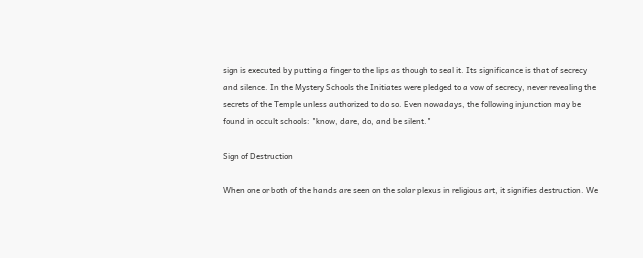sign is executed by putting a finger to the lips as though to seal it. Its significance is that of secrecy and silence. In the Mystery Schools the Initiates were pledged to a vow of secrecy, never revealing the secrets of the Temple unless authorized to do so. Even nowadays, the following injunction may be found in occult schools: "know, dare, do, and be silent."

Sign of Destruction

When one or both of the hands are seen on the solar plexus in religious art, it signifies destruction. We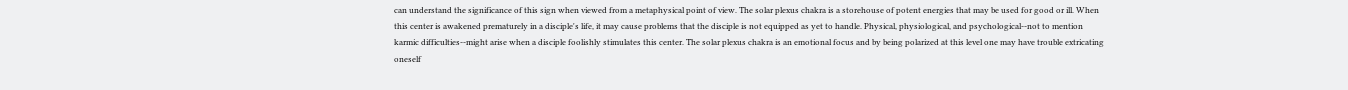can understand the significance of this sign when viewed from a metaphysical point of view. The solar plexus chakra is a storehouse of potent energies that may be used for good or ill. When this center is awakened prematurely in a disciple's life, it may cause problems that the disciple is not equipped as yet to handle. Physical, physiological, and psychological--not to mention karmic difficulties--might arise when a disciple foolishly stimulates this center. The solar plexus chakra is an emotional focus and by being polarized at this level one may have trouble extricating oneself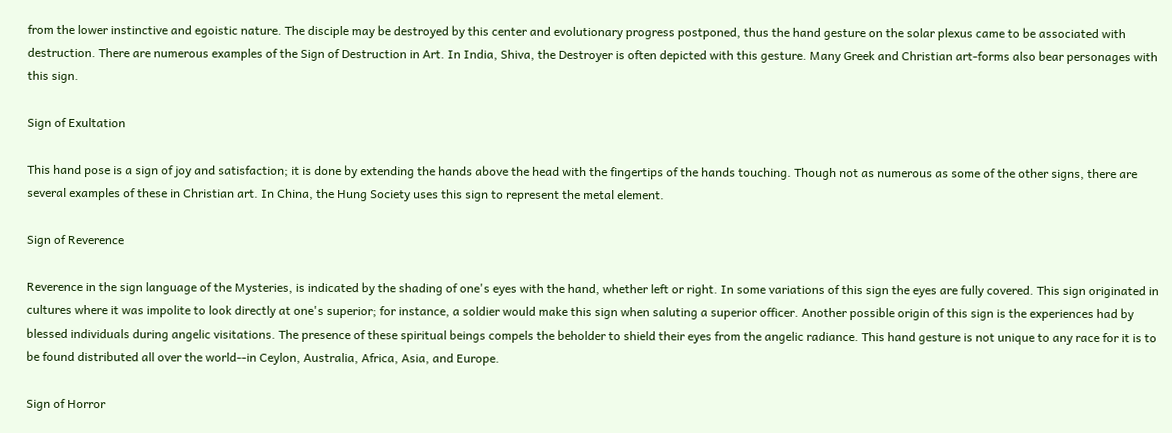from the lower instinctive and egoistic nature. The disciple may be destroyed by this center and evolutionary progress postponed, thus the hand gesture on the solar plexus came to be associated with destruction. There are numerous examples of the Sign of Destruction in Art. In India, Shiva, the Destroyer is often depicted with this gesture. Many Greek and Christian art-forms also bear personages with this sign.

Sign of Exultation

This hand pose is a sign of joy and satisfaction; it is done by extending the hands above the head with the fingertips of the hands touching. Though not as numerous as some of the other signs, there are several examples of these in Christian art. In China, the Hung Society uses this sign to represent the metal element.

Sign of Reverence

Reverence in the sign language of the Mysteries, is indicated by the shading of one's eyes with the hand, whether left or right. In some variations of this sign the eyes are fully covered. This sign originated in cultures where it was impolite to look directly at one's superior; for instance, a soldier would make this sign when saluting a superior officer. Another possible origin of this sign is the experiences had by blessed individuals during angelic visitations. The presence of these spiritual beings compels the beholder to shield their eyes from the angelic radiance. This hand gesture is not unique to any race for it is to be found distributed all over the world--in Ceylon, Australia, Africa, Asia, and Europe.

Sign of Horror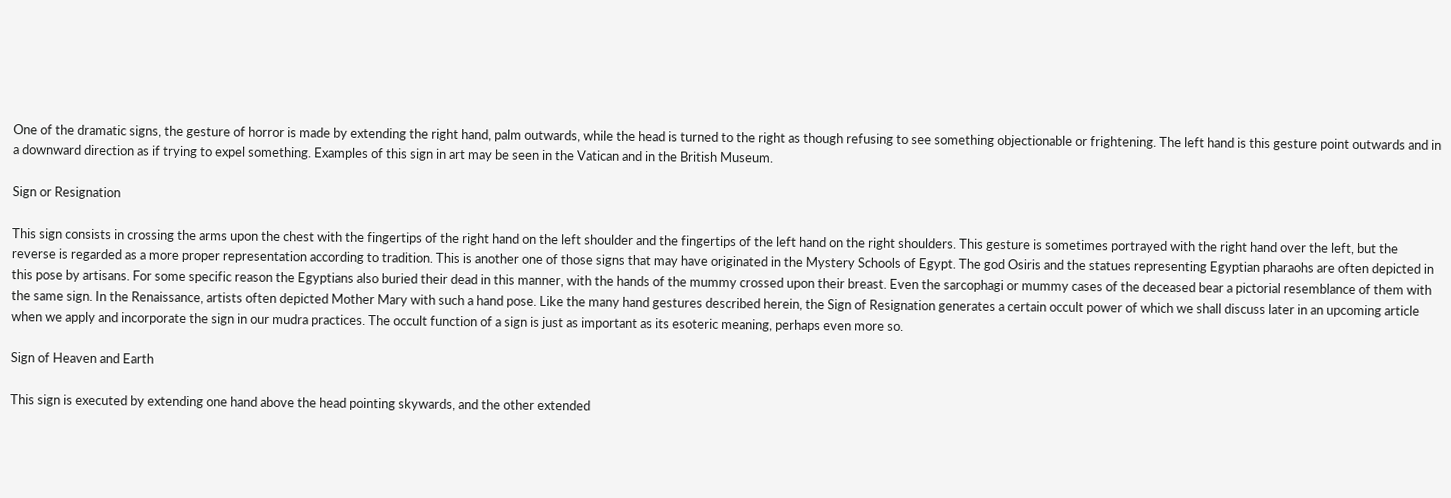One of the dramatic signs, the gesture of horror is made by extending the right hand, palm outwards, while the head is turned to the right as though refusing to see something objectionable or frightening. The left hand is this gesture point outwards and in a downward direction as if trying to expel something. Examples of this sign in art may be seen in the Vatican and in the British Museum.

Sign or Resignation

This sign consists in crossing the arms upon the chest with the fingertips of the right hand on the left shoulder and the fingertips of the left hand on the right shoulders. This gesture is sometimes portrayed with the right hand over the left, but the reverse is regarded as a more proper representation according to tradition. This is another one of those signs that may have originated in the Mystery Schools of Egypt. The god Osiris and the statues representing Egyptian pharaohs are often depicted in this pose by artisans. For some specific reason the Egyptians also buried their dead in this manner, with the hands of the mummy crossed upon their breast. Even the sarcophagi or mummy cases of the deceased bear a pictorial resemblance of them with the same sign. In the Renaissance, artists often depicted Mother Mary with such a hand pose. Like the many hand gestures described herein, the Sign of Resignation generates a certain occult power of which we shall discuss later in an upcoming article when we apply and incorporate the sign in our mudra practices. The occult function of a sign is just as important as its esoteric meaning, perhaps even more so.

Sign of Heaven and Earth

This sign is executed by extending one hand above the head pointing skywards, and the other extended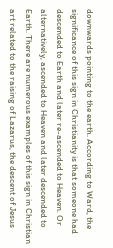downwards pointing to the earth. According to Ward, the significance of this sign in Christianity is that someone had descended to Earth and later re-ascended to Heaven. Or alternatively, ascended to Heaven and later descended to Earth. There are numerous examples of this sign in Christian art related to the raising of Lazarus, the descent of Jesus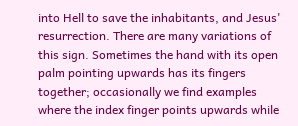into Hell to save the inhabitants, and Jesus' resurrection. There are many variations of this sign. Sometimes the hand with its open palm pointing upwards has its fingers together; occasionally we find examples where the index finger points upwards while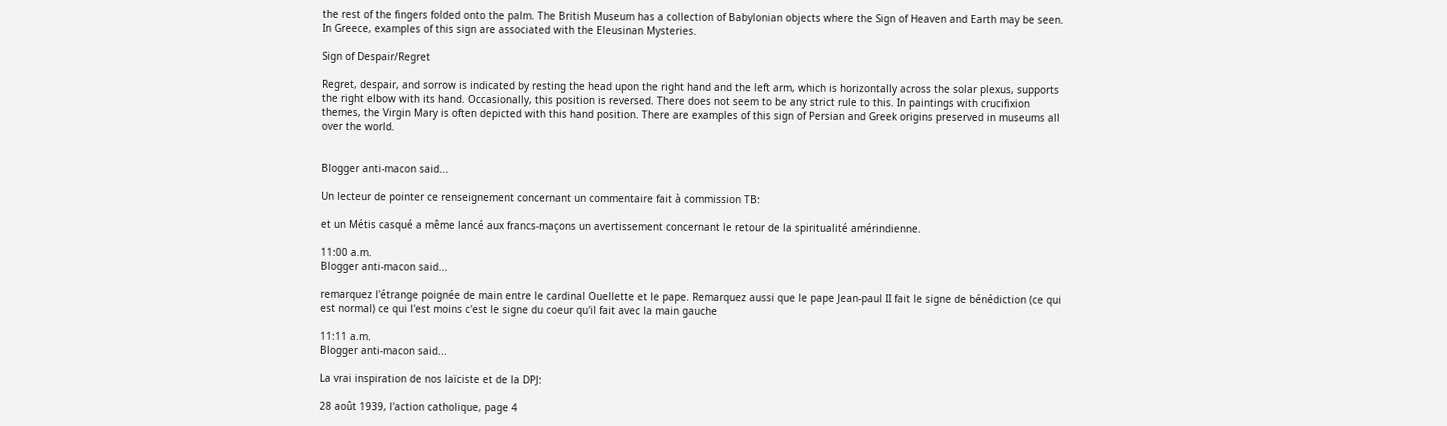the rest of the fingers folded onto the palm. The British Museum has a collection of Babylonian objects where the Sign of Heaven and Earth may be seen. In Greece, examples of this sign are associated with the Eleusinan Mysteries.

Sign of Despair/Regret

Regret, despair, and sorrow is indicated by resting the head upon the right hand and the left arm, which is horizontally across the solar plexus, supports the right elbow with its hand. Occasionally, this position is reversed. There does not seem to be any strict rule to this. In paintings with crucifixion themes, the Virgin Mary is often depicted with this hand position. There are examples of this sign of Persian and Greek origins preserved in museums all over the world.


Blogger anti-macon said...

Un lecteur de pointer ce renseignement concernant un commentaire fait à commission TB:

et un Métis casqué a même lancé aux francs-maçons un avertissement concernant le retour de la spiritualité amérindienne.

11:00 a.m.
Blogger anti-macon said...

remarquez l'étrange poignée de main entre le cardinal Ouellette et le pape. Remarquez aussi que le pape Jean-paul II fait le signe de bénédiction (ce qui est normal) ce qui l'est moins c'est le signe du coeur qu'il fait avec la main gauche

11:11 a.m.
Blogger anti-macon said...

La vrai inspiration de nos laïciste et de la DPJ:

28 août 1939, l'action catholique, page 4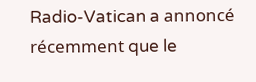Radio-Vatican a annoncé récemment que le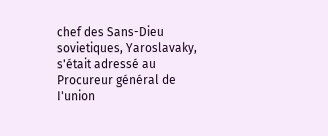chef des Sans-Dieu sovietiques, Yaroslavaky, s'était adressé au Procureur général de I'union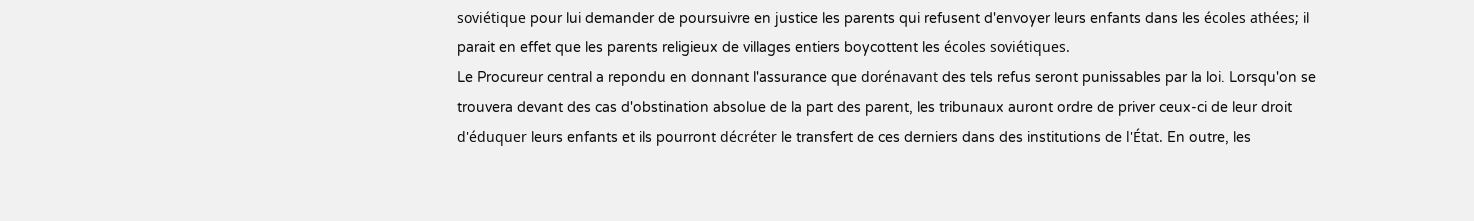soviétique pour lui demander de poursuivre en justice les parents qui refusent d'envoyer leurs enfants dans les écoles athées; il parait en effet que les parents religieux de villages entiers boycottent les écoles soviétiques.
Le Procureur central a repondu en donnant l'assurance que dorénavant des tels refus seront punissables par la loi. Lorsqu'on se trouvera devant des cas d'obstination absolue de la part des parent, les tribunaux auront ordre de priver ceux-ci de leur droit d'éduquer leurs enfants et ils pourront décréter le transfert de ces derniers dans des institutions de l'État. En outre, les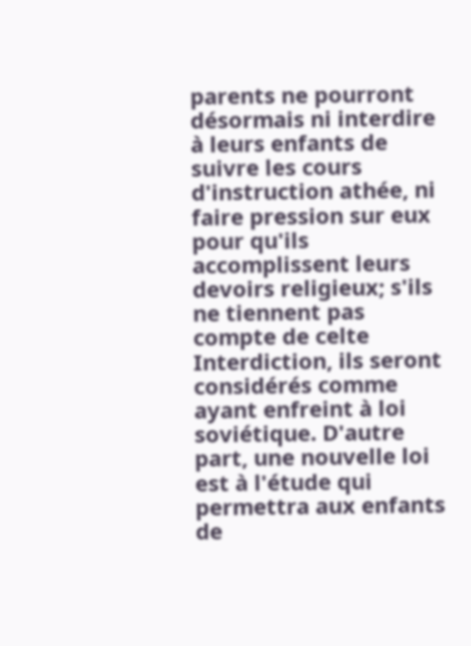parents ne pourront désormais ni interdire à leurs enfants de suivre les cours d'instruction athée, ni faire pression sur eux pour qu'ils accomplissent leurs devoirs religieux; s'ils ne tiennent pas compte de celte Interdiction, ils seront considérés comme ayant enfreint à loi soviétique. D'autre part, une nouvelle loi est à l'étude qui permettra aux enfants de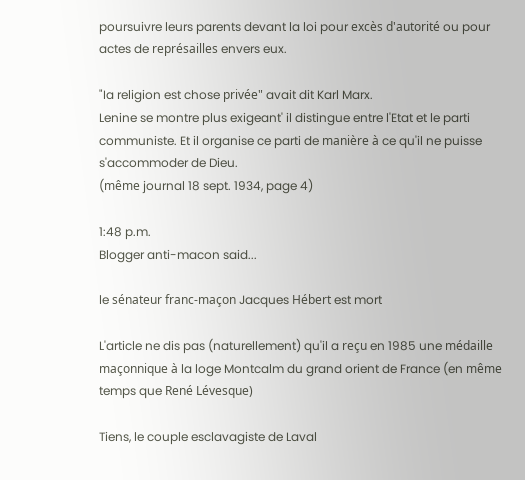poursuivre leurs parents devant la loi pour excès d'autorité ou pour actes de représailles envers eux.

"Ia religion est chose privée" avait dit Karl Marx.
Lenine se montre plus exigeant' il distingue entre l'Etat et le parti communiste. Et il organise ce parti de manière à ce qu'il ne puisse s'accommoder de Dieu.
(même journal 18 sept. 1934, page 4)

1:48 p.m.
Blogger anti-macon said...

le sénateur franc-maçon Jacques Hébert est mort

L'article ne dis pas (naturellement) qu'il a reçu en 1985 une médaille maçonnique à la loge Montcalm du grand orient de France (en même temps que René Lévesque)

Tiens, le couple esclavagiste de Laval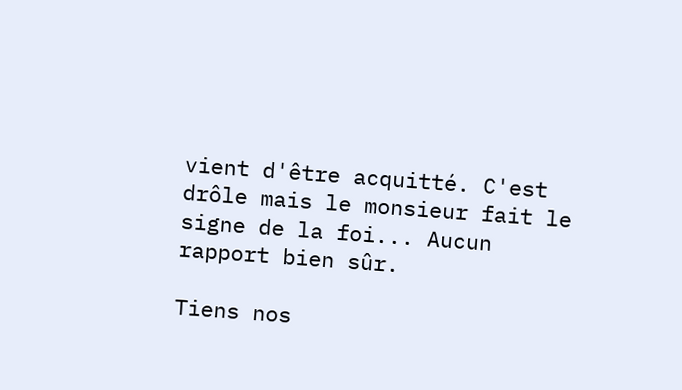vient d'être acquitté. C'est drôle mais le monsieur fait le signe de la foi... Aucun rapport bien sûr.

Tiens nos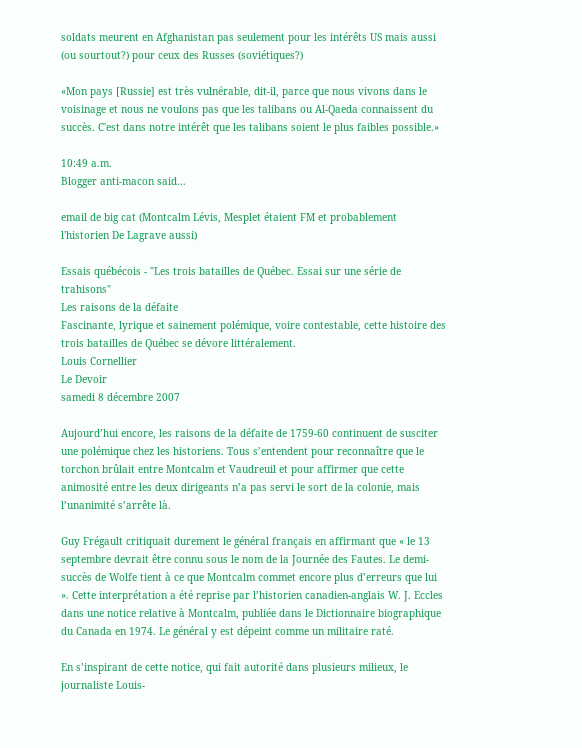soldats meurent en Afghanistan pas seulement pour les intérêts US mais aussi (ou sourtout?) pour ceux des Russes (soviétiques?)

«Mon pays [Russie] est très vulnérable, dit-il, parce que nous vivons dans le voisinage et nous ne voulons pas que les talibans ou Al-Qaeda connaissent du succès. C'est dans notre intérêt que les talibans soient le plus faibles possible.»

10:49 a.m.
Blogger anti-macon said...

email de big cat (Montcalm Lévis, Mesplet étaient FM et probablement l'historien De Lagrave aussi)

Essais québécois - "Les trois batailles de Québec. Essai sur une série de trahisons"
Les raisons de la défaite
Fascinante, lyrique et sainement polémique, voire contestable, cette histoire des trois batailles de Québec se dévore littéralement.
Louis Cornellier
Le Devoir
samedi 8 décembre 2007

Aujourd’hui encore, les raisons de la défaite de 1759-60 continuent de susciter une polémique chez les historiens. Tous s’entendent pour reconnaître que le torchon brûlait entre Montcalm et Vaudreuil et pour affirmer que cette animosité entre les deux dirigeants n’a pas servi le sort de la colonie, mais l’unanimité s’arrête là.

Guy Frégault critiquait durement le général français en affirmant que « le 13 septembre devrait être connu sous le nom de la Journée des Fautes. Le demi-succès de Wolfe tient à ce que Montcalm commet encore plus d’erreurs que lui ». Cette interprétation a été reprise par l’historien canadien-anglais W. J. Eccles dans une notice relative à Montcalm, publiée dans le Dictionnaire biographique du Canada en 1974. Le général y est dépeint comme un militaire raté.

En s’inspirant de cette notice, qui fait autorité dans plusieurs milieux, le journaliste Louis-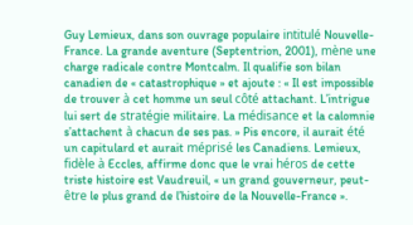Guy Lemieux, dans son ouvrage populaire intitulé Nouvelle-France. La grande aventure (Septentrion, 2001), mène une charge radicale contre Montcalm. Il qualifie son bilan canadien de « catastrophique » et ajoute : « Il est impossible de trouver à cet homme un seul côté attachant. L’intrigue lui sert de stratégie militaire. La médisance et la calomnie s’attachent à chacun de ses pas. » Pis encore, il aurait été un capitulard et aurait méprisé les Canadiens. Lemieux, fidèle à Eccles, affirme donc que le vrai héros de cette triste histoire est Vaudreuil, « un grand gouverneur, peut-être le plus grand de l’histoire de la Nouvelle-France ».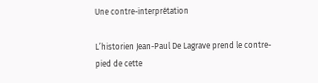Une contre-interprétation

L’historien Jean-Paul De Lagrave prend le contre-pied de cette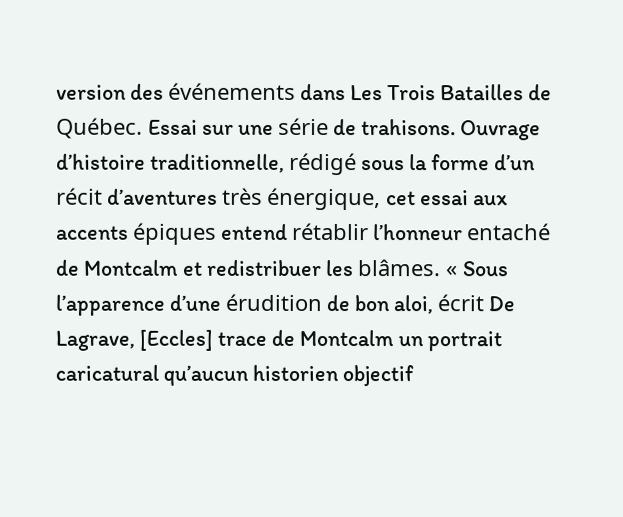version des événements dans Les Trois Batailles de Québec. Essai sur une série de trahisons. Ouvrage d’histoire traditionnelle, rédigé sous la forme d’un récit d’aventures très énergique, cet essai aux accents épiques entend rétablir l’honneur entaché de Montcalm et redistribuer les blâmes. « Sous l’apparence d’une érudition de bon aloi, écrit De Lagrave, [Eccles] trace de Montcalm un portrait caricatural qu’aucun historien objectif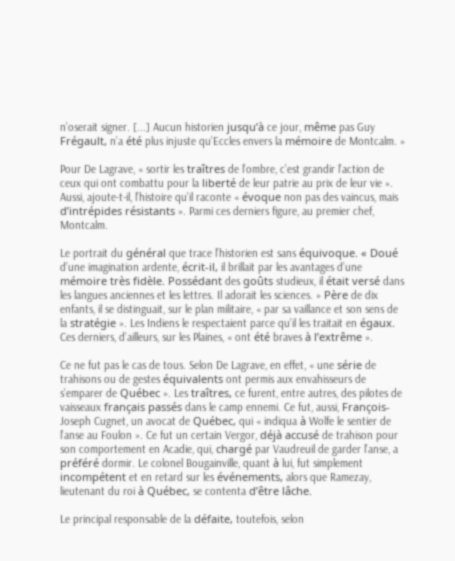n’oserait signer. [...] Aucun historien jusqu’à ce jour, même pas Guy Frégault, n’a été plus injuste qu’Eccles envers la mémoire de Montcalm. »

Pour De Lagrave, « sortir les traîtres de l’ombre, c’est grandir l’action de ceux qui ont combattu pour la liberté de leur patrie au prix de leur vie ». Aussi, ajoute-t-il, l’histoire qu’il raconte « évoque non pas des vaincus, mais d’intrépides résistants ». Parmi ces derniers figure, au premier chef, Montcalm.

Le portrait du général que trace l’historien est sans équivoque. « Doué d’une imagination ardente, écrit-il, il brillait par les avantages d’une mémoire très fidèle. Possédant des goûts studieux, il était versé dans les langues anciennes et les lettres. Il adorait les sciences. » Père de dix enfants, il se distinguait, sur le plan militaire, « par sa vaillance et son sens de la stratégie ». Les Indiens le respectaient parce qu’il les traitait en égaux. Ces derniers, d’ailleurs, sur les Plaines, « ont été braves à l’extrême ».

Ce ne fut pas le cas de tous. Selon De Lagrave, en effet, « une série de trahisons ou de gestes équivalents ont permis aux envahisseurs de s’emparer de Québec ». Les traîtres, ce furent, entre autres, des pilotes de vaisseaux français passés dans le camp ennemi. Ce fut, aussi, François-Joseph Cugnet, un avocat de Québec, qui « indiqua à Wolfe le sentier de l’anse au Foulon ». Ce fut un certain Vergor, déjà accusé de trahison pour son comportement en Acadie, qui, chargé par Vaudreuil de garder l’anse, a préféré dormir. Le colonel Bougainville, quant à lui, fut simplement incompétent et en retard sur les événements, alors que Ramezay, lieutenant du roi à Québec, se contenta d’être lâche.

Le principal responsable de la défaite, toutefois, selon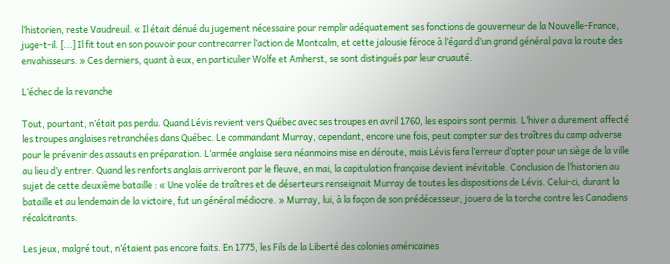l’historien, reste Vaudreuil. « Il était dénué du jugement nécessaire pour remplir adéquatement ses fonctions de gouverneur de la Nouvelle-France, juge-t-il. [...] Il fit tout en son pouvoir pour contrecarrer l’action de Montcalm, et cette jalousie féroce à l’égard d’un grand général pava la route des envahisseurs. » Ces derniers, quant à eux, en particulier Wolfe et Amherst, se sont distingués par leur cruauté.

L’échec de la revanche

Tout, pourtant, n’était pas perdu. Quand Lévis revient vers Québec avec ses troupes en avril 1760, les espoirs sont permis. L’hiver a durement affecté les troupes anglaises retranchées dans Québec. Le commandant Murray, cependant, encore une fois, peut compter sur des traîtres du camp adverse pour le prévenir des assauts en préparation. L’armée anglaise sera néanmoins mise en déroute, mais Lévis fera l’erreur d’opter pour un siège de la ville au lieu d’y entrer. Quand les renforts anglais arriveront par le fleuve, en mai, la capitulation française devient inévitable. Conclusion de l’historien au sujet de cette deuxième bataille : « Une volée de traîtres et de déserteurs renseignait Murray de toutes les dispositions de Lévis. Celui-ci, durant la bataille et au lendemain de la victoire, fut un général médiocre. » Murray, lui, à la façon de son prédécesseur, jouera de la torche contre les Canadiens récalcitrants.

Les jeux, malgré tout, n’étaient pas encore faits. En 1775, les Fils de la Liberté des colonies américaines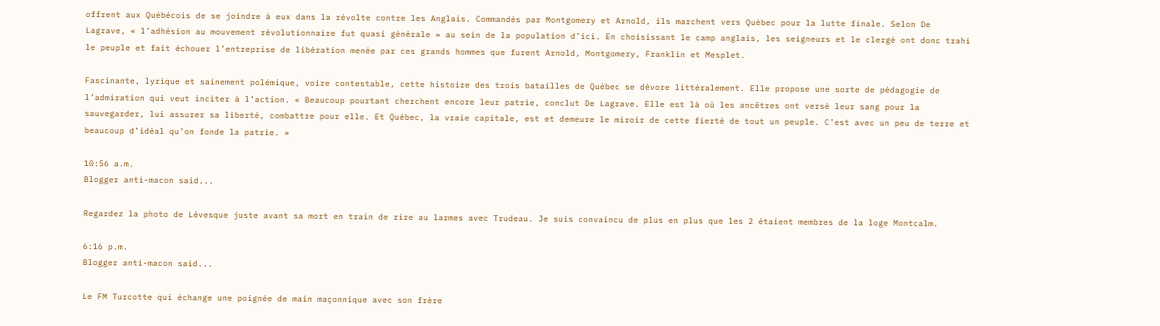offrent aux Québécois de se joindre à eux dans la révolte contre les Anglais. Commandés par Montgomery et Arnold, ils marchent vers Québec pour la lutte finale. Selon De Lagrave, « l’adhésion au mouvement révolutionnaire fut quasi générale » au sein de la population d’ici. En choisissant le camp anglais, les seigneurs et le clergé ont donc trahi le peuple et fait échouer l’entreprise de libération menée par ces grands hommes que furent Arnold, Montgomery, Franklin et Mesplet.

Fascinante, lyrique et sainement polémique, voire contestable, cette histoire des trois batailles de Québec se dévore littéralement. Elle propose une sorte de pédagogie de l’admiration qui veut inciter à l’action. « Beaucoup pourtant cherchent encore leur patrie, conclut De Lagrave. Elle est là où les ancêtres ont versé leur sang pour la sauvegarder, lui assurer sa liberté, combattre pour elle. Et Québec, la vraie capitale, est et demeure le miroir de cette fierté de tout un peuple. C’est avec un peu de terre et beaucoup d’idéal qu’on fonde la patrie. »

10:56 a.m.
Blogger anti-macon said...

Regardez la photo de Lévesque juste avant sa mort en train de rire au larmes avec Trudeau. Je suis convaincu de plus en plus que les 2 étaient membres de la loge Montcalm.

6:16 p.m.
Blogger anti-macon said...

Le FM Turcotte qui échange une poignée de main maçonnique avec son frère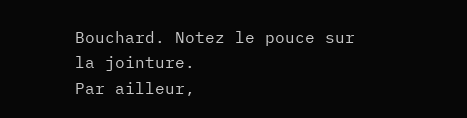Bouchard. Notez le pouce sur la jointure.
Par ailleur,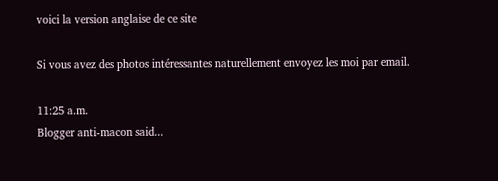voici la version anglaise de ce site

Si vous avez des photos intéressantes naturellement envoyez les moi par email.

11:25 a.m.
Blogger anti-macon said...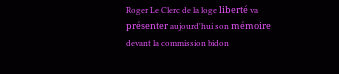Roger Le Clerc de la loge liberté va présenter aujourd'hui son mémoire devant la commission bidon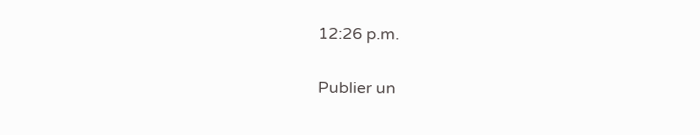12:26 p.m.

Publier un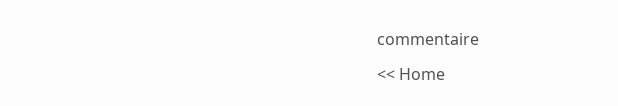commentaire

<< Home